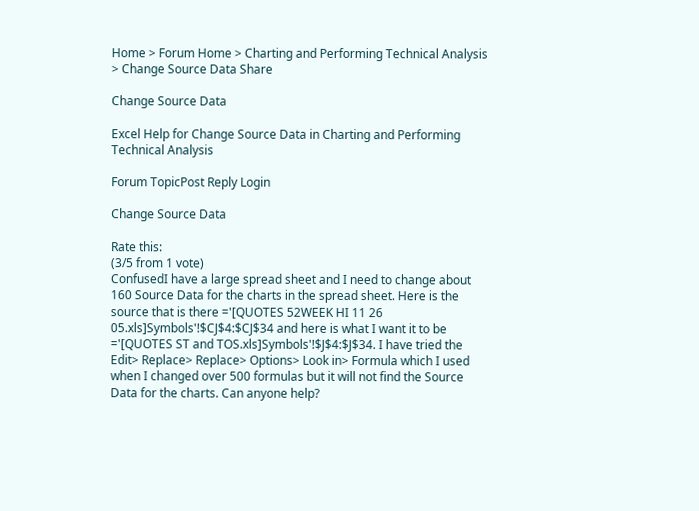Home > Forum Home > Charting and Performing Technical Analysis > Change Source Data Share

Change Source Data

Excel Help for Change Source Data in Charting and Performing Technical Analysis

Forum TopicPost Reply Login

Change Source Data

Rate this:
(3/5 from 1 vote)
ConfusedI have a large spread sheet and I need to change about 160 Source Data for the charts in the spread sheet. Here is the source that is there ='[QUOTES 52WEEK HI 11 26 05.xls]Symbols'!$CJ$4:$CJ$34 and here is what I want it to be ='[QUOTES ST and TOS.xls]Symbols'!$J$4:$J$34. I have tried the Edit> Replace> Replace> Options> Look in> Formula which I used when I changed over 500 formulas but it will not find the Source Data for the charts. Can anyone help?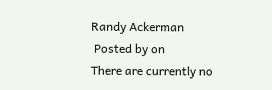Randy Ackerman
 Posted by on
There are currently no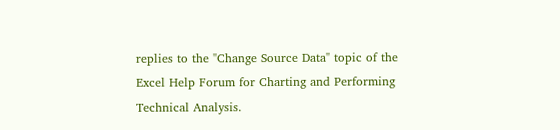replies to the "Change Source Data" topic of the Excel Help Forum for Charting and Performing Technical Analysis.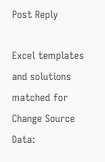Post Reply

Excel templates and solutions matched for Change Source Data: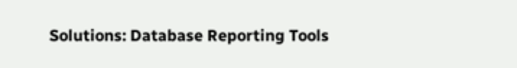Solutions: Database Reporting Tools